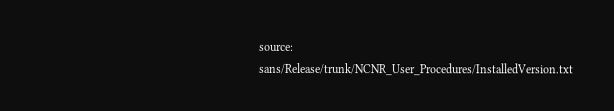source: sans/Release/trunk/NCNR_User_Procedures/InstalledVersion.txt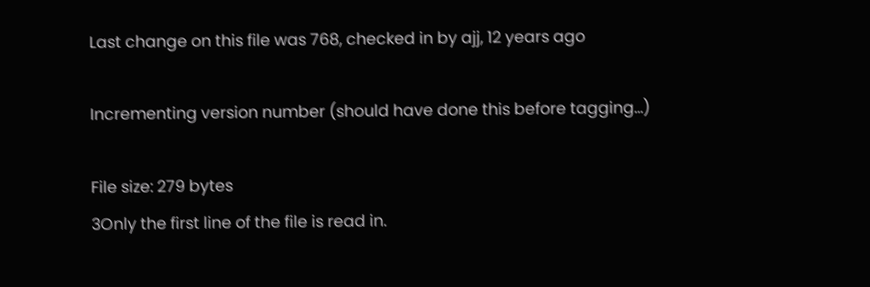Last change on this file was 768, checked in by ajj, 12 years ago

Incrementing version number (should have done this before tagging...)

File size: 279 bytes
3Only the first line of the file is read in.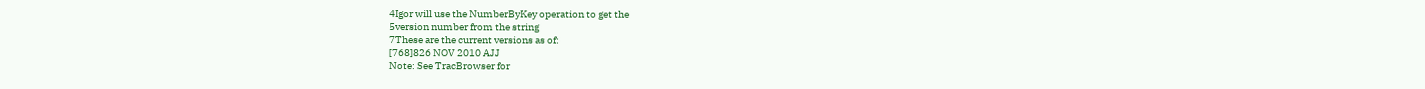4Igor will use the NumberByKey operation to get the
5version number from the string
7These are the current versions as of:
[768]826 NOV 2010 AJJ
Note: See TracBrowser for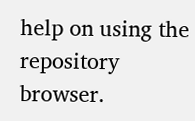help on using the repository browser.